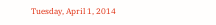Tuesday, April 1, 2014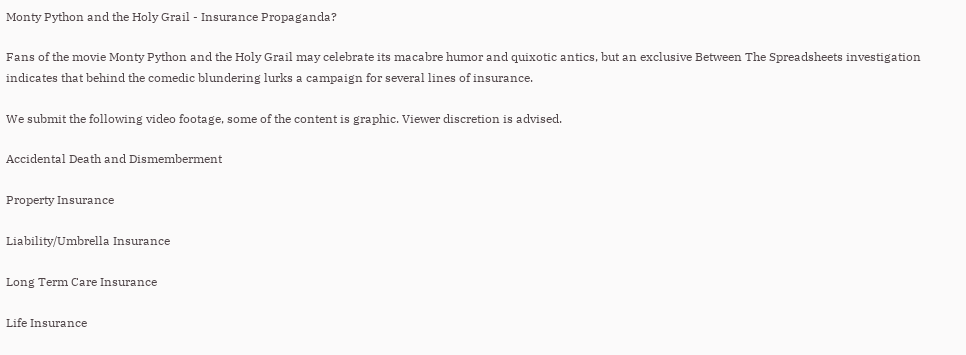Monty Python and the Holy Grail - Insurance Propaganda?

Fans of the movie Monty Python and the Holy Grail may celebrate its macabre humor and quixotic antics, but an exclusive Between The Spreadsheets investigation indicates that behind the comedic blundering lurks a campaign for several lines of insurance.

We submit the following video footage, some of the content is graphic. Viewer discretion is advised.

Accidental Death and Dismemberment

Property Insurance

Liability/Umbrella Insurance

Long Term Care Insurance

Life Insurance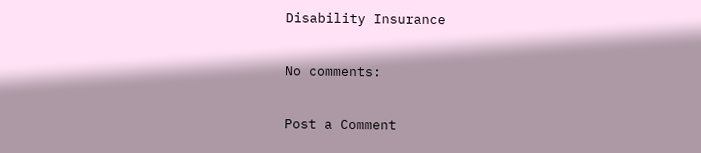Disability Insurance

No comments:

Post a Comment